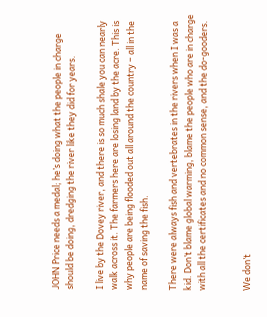JOHN Price needs a medal; he’s doing what the people in charge should be doing, dredging the river like they did for years.

I live by the Dovey river, and there is so much shale you can nearly walk across it. The farmers here are losing land by the acre. This is why people are being flooded out all around the country – all in the name of saving the fish.

There were always fish and vertebrates in the rivers when I was a kid. Don’t blame global warming, blame the people who are in charge with all the certificates and no common sense, and the do-gooders.


We don’t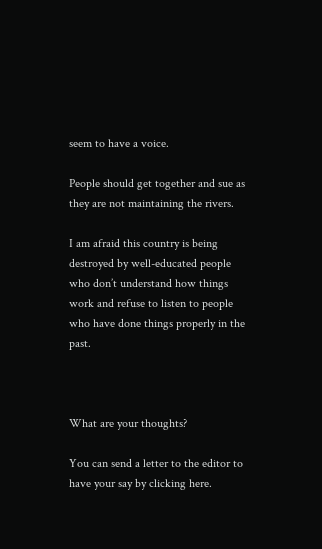seem to have a voice.

People should get together and sue as they are not maintaining the rivers.

I am afraid this country is being destroyed by well-educated people who don’t understand how things work and refuse to listen to people who have done things properly in the past.



What are your thoughts?

You can send a letter to the editor to have your say by clicking here.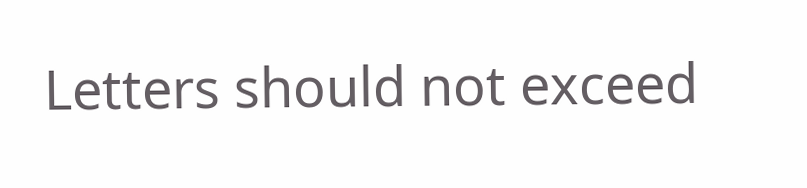Letters should not exceed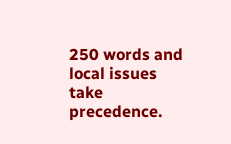250 words and local issues take precedence.